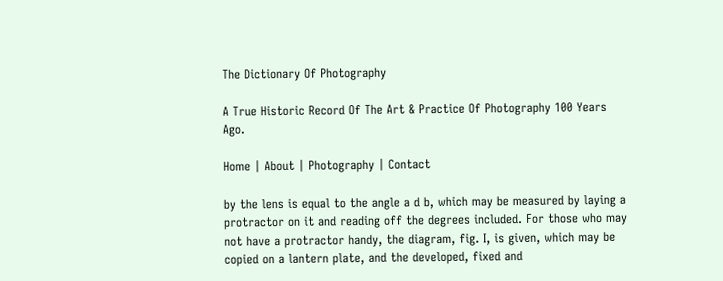The Dictionary Of Photography

A True Historic Record Of The Art & Practice Of Photography 100 Years Ago.

Home | About | Photography | Contact

by the lens is equal to the angle a d b, which may be measured by laying a protractor on it and reading off the degrees included. For those who may not have a protractor handy, the diagram, fig. I, is given, which may be copied on a lantern plate, and the developed, fixed and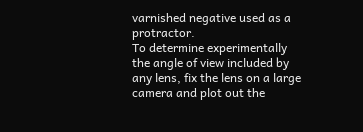varnished negative used as a protractor.
To determine experimentally the angle of view included by any lens, fix the lens on a large camera and plot out the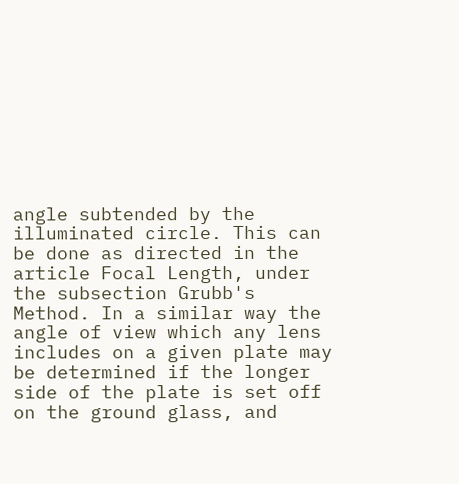angle subtended by the illuminated circle. This can be done as directed in the article Focal Length, under the subsection Grubb's Method. In a similar way the angle of view which any lens includes on a given plate may be determined if the longer side of the plate is set off on the ground glass, and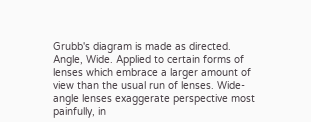Grubb's diagram is made as directed.
Angle, Wide. Applied to certain forms of lenses which embrace a larger amount of view than the usual run of lenses. Wide-angle lenses exaggerate perspective most painfully, in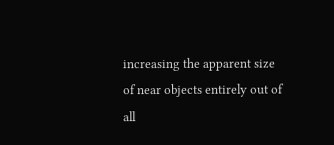increasing the apparent size of near objects entirely out of all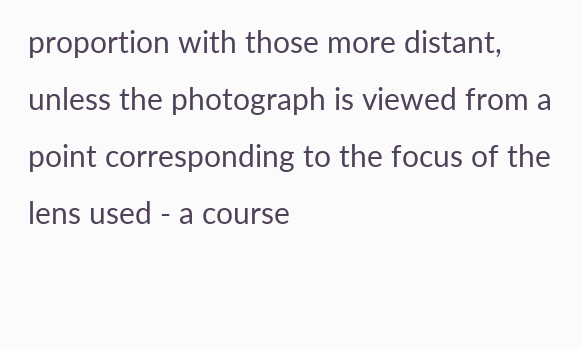proportion with those more distant, unless the photograph is viewed from a point corresponding to the focus of the lens used - a course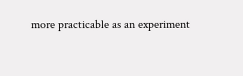more practicable as an experiment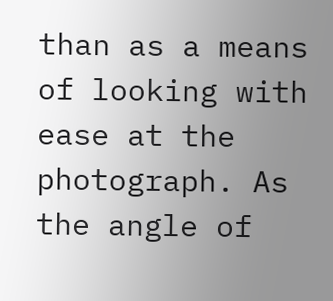than as a means of looking with ease at the photograph. As the angle of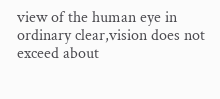view of the human eye in ordinary clear,vision does not exceed about